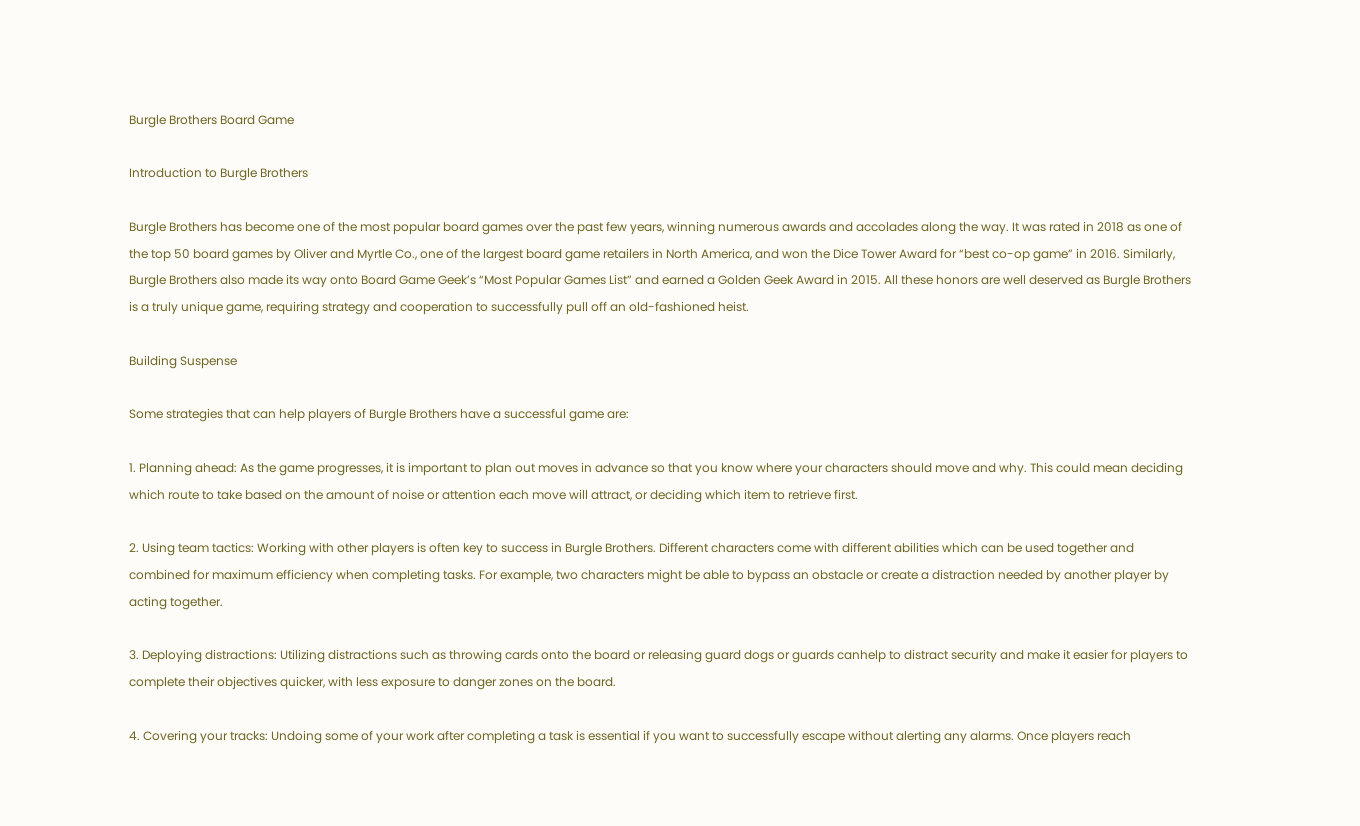Burgle Brothers Board Game

Introduction to Burgle Brothers

Burgle Brothers has become one of the most popular board games over the past few years, winning numerous awards and accolades along the way. It was rated in 2018 as one of the top 50 board games by Oliver and Myrtle Co., one of the largest board game retailers in North America, and won the Dice Tower Award for “best co-op game” in 2016. Similarly, Burgle Brothers also made its way onto Board Game Geek’s “Most Popular Games List” and earned a Golden Geek Award in 2015. All these honors are well deserved as Burgle Brothers is a truly unique game, requiring strategy and cooperation to successfully pull off an old-fashioned heist.

Building Suspense

Some strategies that can help players of Burgle Brothers have a successful game are:

1. Planning ahead: As the game progresses, it is important to plan out moves in advance so that you know where your characters should move and why. This could mean deciding which route to take based on the amount of noise or attention each move will attract, or deciding which item to retrieve first.

2. Using team tactics: Working with other players is often key to success in Burgle Brothers. Different characters come with different abilities which can be used together and combined for maximum efficiency when completing tasks. For example, two characters might be able to bypass an obstacle or create a distraction needed by another player by acting together.

3. Deploying distractions: Utilizing distractions such as throwing cards onto the board or releasing guard dogs or guards canhelp to distract security and make it easier for players to complete their objectives quicker, with less exposure to danger zones on the board.

4. Covering your tracks: Undoing some of your work after completing a task is essential if you want to successfully escape without alerting any alarms. Once players reach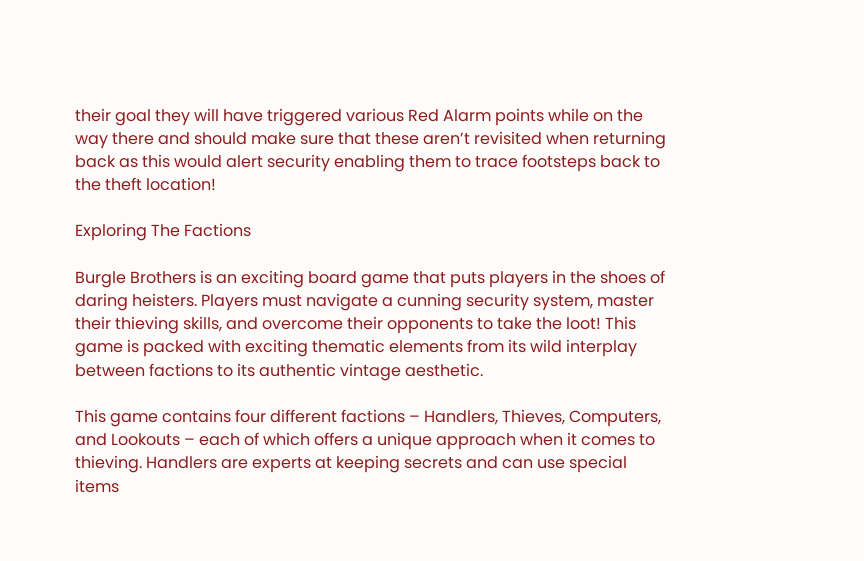their goal they will have triggered various Red Alarm points while on the way there and should make sure that these aren’t revisited when returning back as this would alert security enabling them to trace footsteps back to the theft location!

Exploring The Factions

Burgle Brothers is an exciting board game that puts players in the shoes of daring heisters. Players must navigate a cunning security system, master their thieving skills, and overcome their opponents to take the loot! This game is packed with exciting thematic elements from its wild interplay between factions to its authentic vintage aesthetic.

This game contains four different factions – Handlers, Thieves, Computers, and Lookouts – each of which offers a unique approach when it comes to thieving. Handlers are experts at keeping secrets and can use special items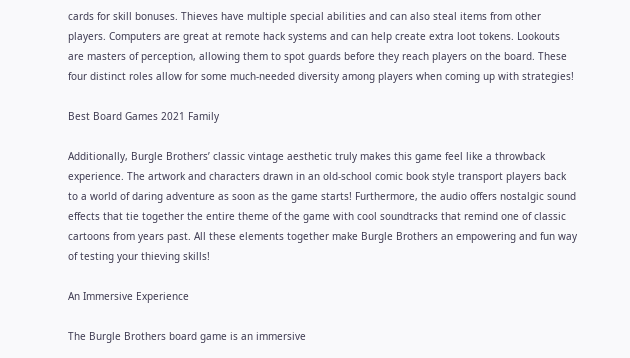cards for skill bonuses. Thieves have multiple special abilities and can also steal items from other players. Computers are great at remote hack systems and can help create extra loot tokens. Lookouts are masters of perception, allowing them to spot guards before they reach players on the board. These four distinct roles allow for some much-needed diversity among players when coming up with strategies!

Best Board Games 2021 Family

Additionally, Burgle Brothers’ classic vintage aesthetic truly makes this game feel like a throwback experience. The artwork and characters drawn in an old-school comic book style transport players back to a world of daring adventure as soon as the game starts! Furthermore, the audio offers nostalgic sound effects that tie together the entire theme of the game with cool soundtracks that remind one of classic cartoons from years past. All these elements together make Burgle Brothers an empowering and fun way of testing your thieving skills!

An Immersive Experience

The Burgle Brothers board game is an immersive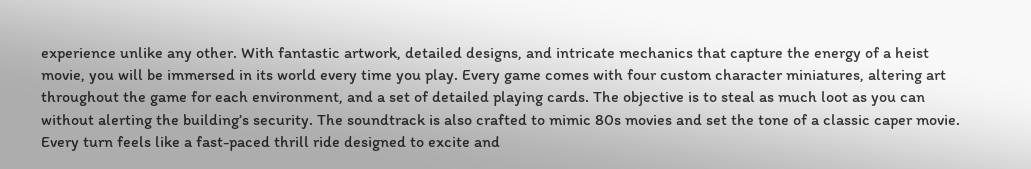experience unlike any other. With fantastic artwork, detailed designs, and intricate mechanics that capture the energy of a heist movie, you will be immersed in its world every time you play. Every game comes with four custom character miniatures, altering art throughout the game for each environment, and a set of detailed playing cards. The objective is to steal as much loot as you can without alerting the building’s security. The soundtrack is also crafted to mimic 80s movies and set the tone of a classic caper movie. Every turn feels like a fast-paced thrill ride designed to excite and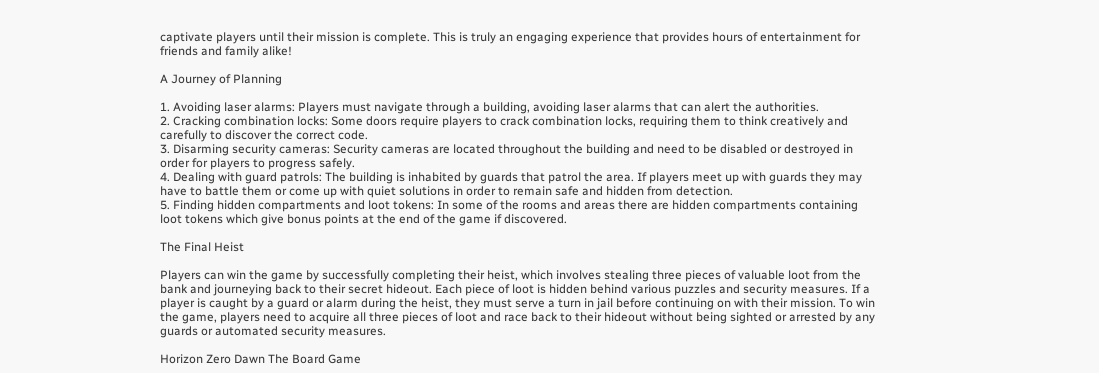captivate players until their mission is complete. This is truly an engaging experience that provides hours of entertainment for friends and family alike!

A Journey of Planning

1. Avoiding laser alarms: Players must navigate through a building, avoiding laser alarms that can alert the authorities.
2. Cracking combination locks: Some doors require players to crack combination locks, requiring them to think creatively and carefully to discover the correct code.
3. Disarming security cameras: Security cameras are located throughout the building and need to be disabled or destroyed in order for players to progress safely.
4. Dealing with guard patrols: The building is inhabited by guards that patrol the area. If players meet up with guards they may have to battle them or come up with quiet solutions in order to remain safe and hidden from detection.
5. Finding hidden compartments and loot tokens: In some of the rooms and areas there are hidden compartments containing loot tokens which give bonus points at the end of the game if discovered.

The Final Heist

Players can win the game by successfully completing their heist, which involves stealing three pieces of valuable loot from the bank and journeying back to their secret hideout. Each piece of loot is hidden behind various puzzles and security measures. If a player is caught by a guard or alarm during the heist, they must serve a turn in jail before continuing on with their mission. To win the game, players need to acquire all three pieces of loot and race back to their hideout without being sighted or arrested by any guards or automated security measures.

Horizon Zero Dawn The Board Game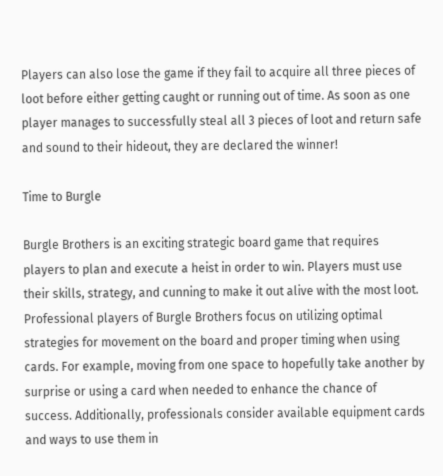Players can also lose the game if they fail to acquire all three pieces of loot before either getting caught or running out of time. As soon as one player manages to successfully steal all 3 pieces of loot and return safe and sound to their hideout, they are declared the winner!

Time to Burgle

Burgle Brothers is an exciting strategic board game that requires players to plan and execute a heist in order to win. Players must use their skills, strategy, and cunning to make it out alive with the most loot. Professional players of Burgle Brothers focus on utilizing optimal strategies for movement on the board and proper timing when using cards. For example, moving from one space to hopefully take another by surprise or using a card when needed to enhance the chance of success. Additionally, professionals consider available equipment cards and ways to use them in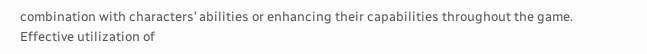combination with characters’ abilities or enhancing their capabilities throughout the game. Effective utilization of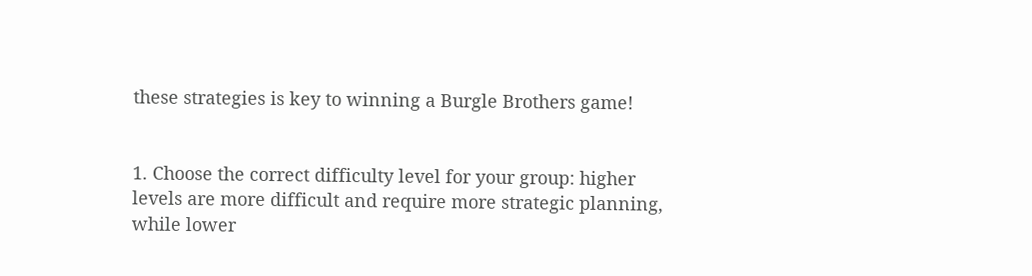these strategies is key to winning a Burgle Brothers game!


1. Choose the correct difficulty level for your group: higher levels are more difficult and require more strategic planning, while lower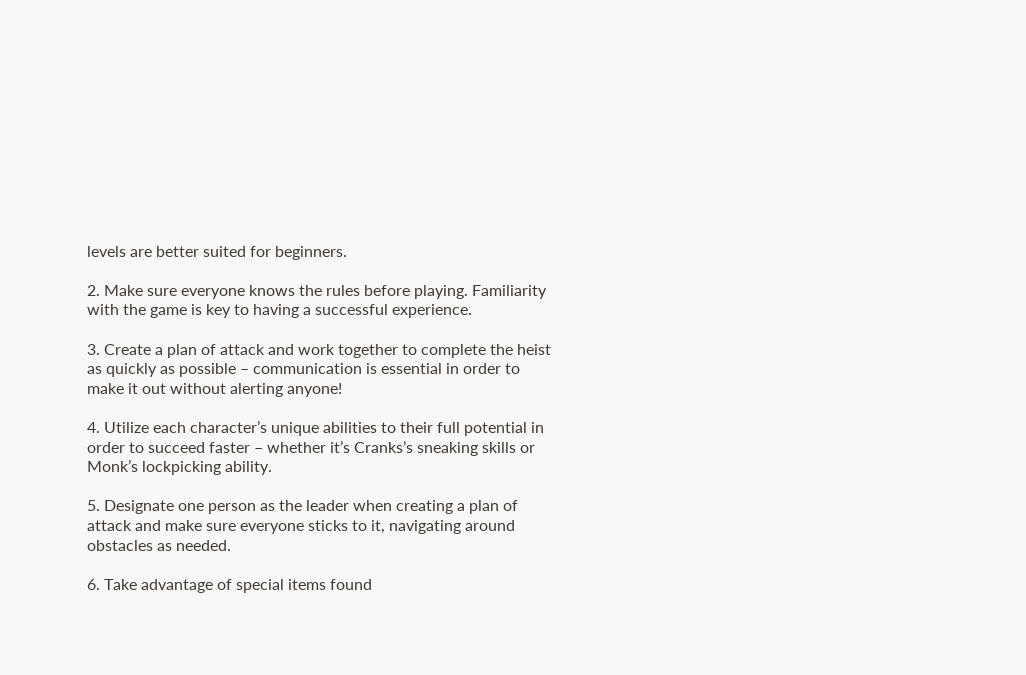levels are better suited for beginners.

2. Make sure everyone knows the rules before playing. Familiarity with the game is key to having a successful experience.

3. Create a plan of attack and work together to complete the heist as quickly as possible – communication is essential in order to make it out without alerting anyone!

4. Utilize each character’s unique abilities to their full potential in order to succeed faster – whether it’s Cranks’s sneaking skills or Monk’s lockpicking ability.

5. Designate one person as the leader when creating a plan of attack and make sure everyone sticks to it, navigating around obstacles as needed.

6. Take advantage of special items found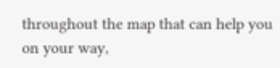throughout the map that can help you on your way,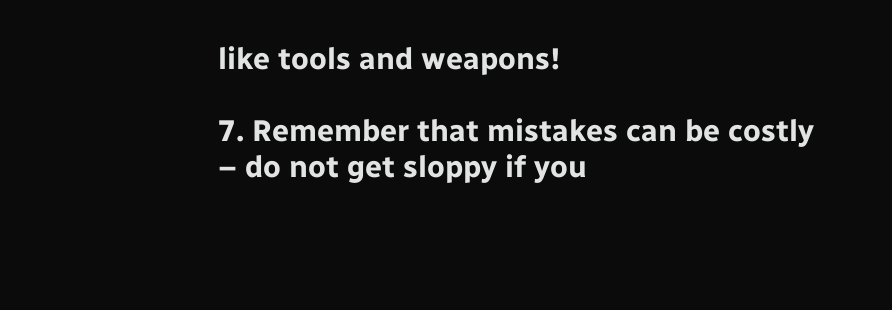like tools and weapons!

7. Remember that mistakes can be costly – do not get sloppy if you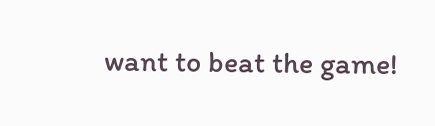want to beat the game!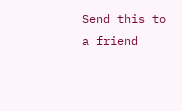Send this to a friend